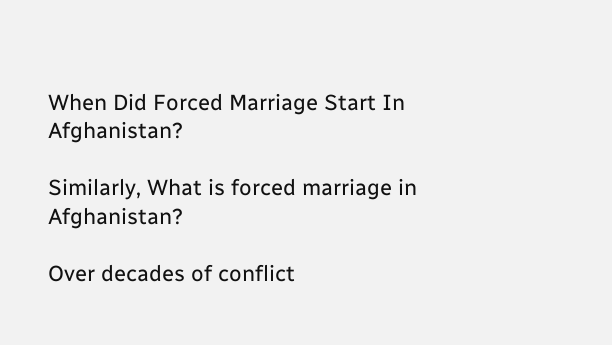When Did Forced Marriage Start In Afghanistan?

Similarly, What is forced marriage in Afghanistan?

Over decades of conflict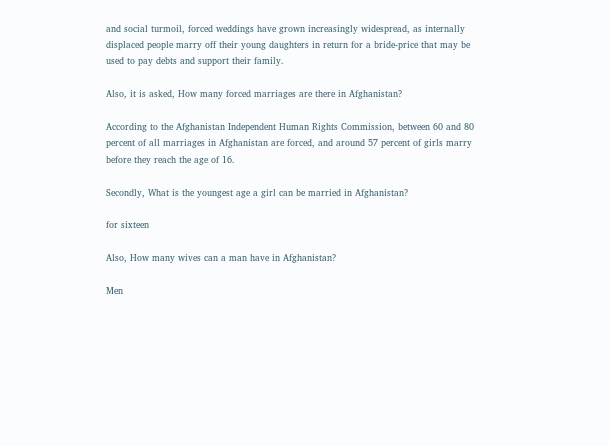and social turmoil, forced weddings have grown increasingly widespread, as internally displaced people marry off their young daughters in return for a bride-price that may be used to pay debts and support their family.

Also, it is asked, How many forced marriages are there in Afghanistan?

According to the Afghanistan Independent Human Rights Commission, between 60 and 80 percent of all marriages in Afghanistan are forced, and around 57 percent of girls marry before they reach the age of 16.

Secondly, What is the youngest age a girl can be married in Afghanistan?

for sixteen

Also, How many wives can a man have in Afghanistan?

Men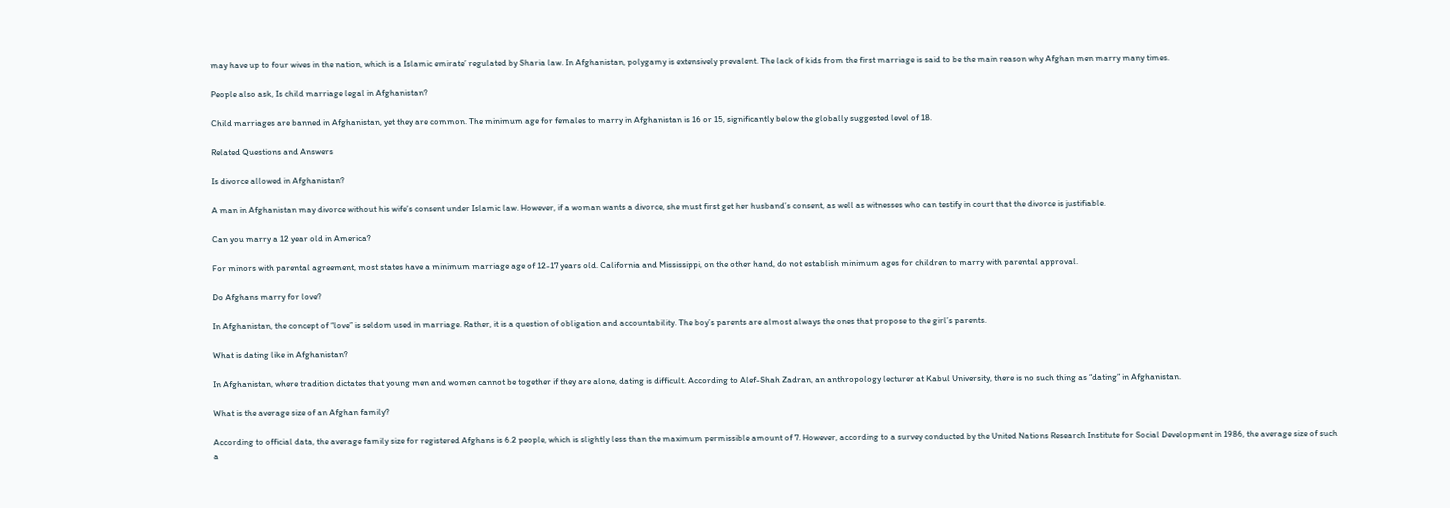may have up to four wives in the nation, which is a Islamic emirate’ regulated by Sharia law. In Afghanistan, polygamy is extensively prevalent. The lack of kids from the first marriage is said to be the main reason why Afghan men marry many times.

People also ask, Is child marriage legal in Afghanistan?

Child marriages are banned in Afghanistan, yet they are common. The minimum age for females to marry in Afghanistan is 16 or 15, significantly below the globally suggested level of 18.

Related Questions and Answers

Is divorce allowed in Afghanistan?

A man in Afghanistan may divorce without his wife’s consent under Islamic law. However, if a woman wants a divorce, she must first get her husband’s consent, as well as witnesses who can testify in court that the divorce is justifiable.

Can you marry a 12 year old in America?

For minors with parental agreement, most states have a minimum marriage age of 12-17 years old. California and Mississippi, on the other hand, do not establish minimum ages for children to marry with parental approval.

Do Afghans marry for love?

In Afghanistan, the concept of “love” is seldom used in marriage. Rather, it is a question of obligation and accountability. The boy’s parents are almost always the ones that propose to the girl’s parents.

What is dating like in Afghanistan?

In Afghanistan, where tradition dictates that young men and women cannot be together if they are alone, dating is difficult. According to Alef-Shah Zadran, an anthropology lecturer at Kabul University, there is no such thing as “dating” in Afghanistan.

What is the average size of an Afghan family?

According to official data, the average family size for registered Afghans is 6.2 people, which is slightly less than the maximum permissible amount of 7. However, according to a survey conducted by the United Nations Research Institute for Social Development in 1986, the average size of such a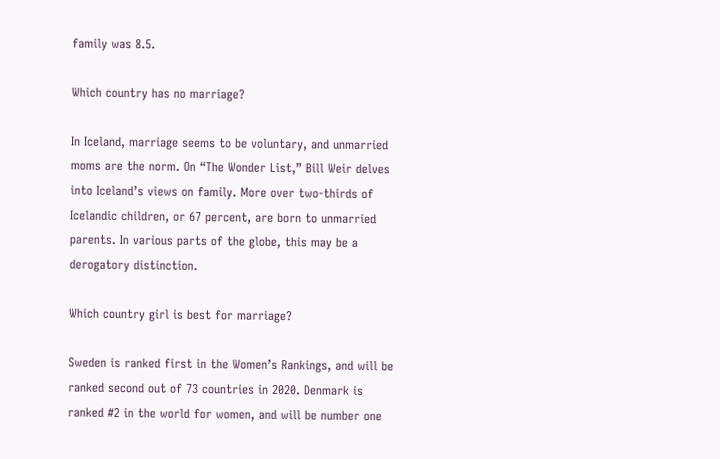family was 8.5.

Which country has no marriage?

In Iceland, marriage seems to be voluntary, and unmarried moms are the norm. On “The Wonder List,” Bill Weir delves into Iceland’s views on family. More over two-thirds of Icelandic children, or 67 percent, are born to unmarried parents. In various parts of the globe, this may be a derogatory distinction.

Which country girl is best for marriage?

Sweden is ranked first in the Women’s Rankings, and will be ranked second out of 73 countries in 2020. Denmark is ranked #2 in the world for women, and will be number one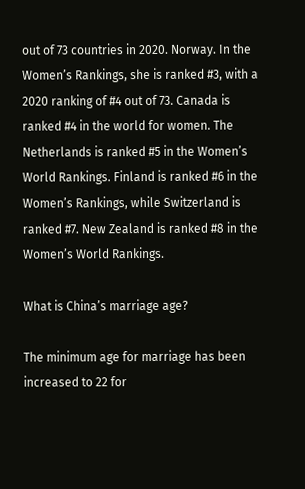out of 73 countries in 2020. Norway. In the Women’s Rankings, she is ranked #3, with a 2020 ranking of #4 out of 73. Canada is ranked #4 in the world for women. The Netherlands is ranked #5 in the Women’s World Rankings. Finland is ranked #6 in the Women’s Rankings, while Switzerland is ranked #7. New Zealand is ranked #8 in the Women’s World Rankings.

What is China’s marriage age?

The minimum age for marriage has been increased to 22 for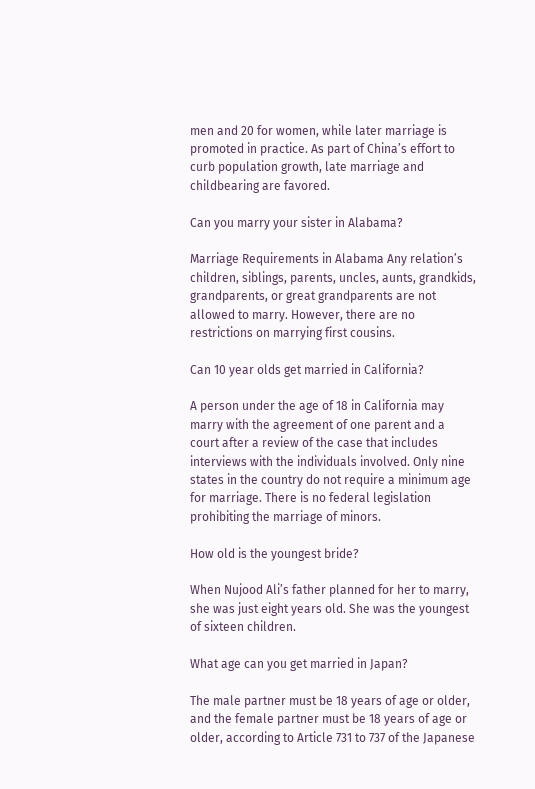men and 20 for women, while later marriage is promoted in practice. As part of China’s effort to curb population growth, late marriage and childbearing are favored.

Can you marry your sister in Alabama?

Marriage Requirements in Alabama Any relation’s children, siblings, parents, uncles, aunts, grandkids, grandparents, or great grandparents are not allowed to marry. However, there are no restrictions on marrying first cousins.

Can 10 year olds get married in California?

A person under the age of 18 in California may marry with the agreement of one parent and a court after a review of the case that includes interviews with the individuals involved. Only nine states in the country do not require a minimum age for marriage. There is no federal legislation prohibiting the marriage of minors.

How old is the youngest bride?

When Nujood Ali’s father planned for her to marry, she was just eight years old. She was the youngest of sixteen children.

What age can you get married in Japan?

The male partner must be 18 years of age or older, and the female partner must be 18 years of age or older, according to Article 731 to 737 of the Japanese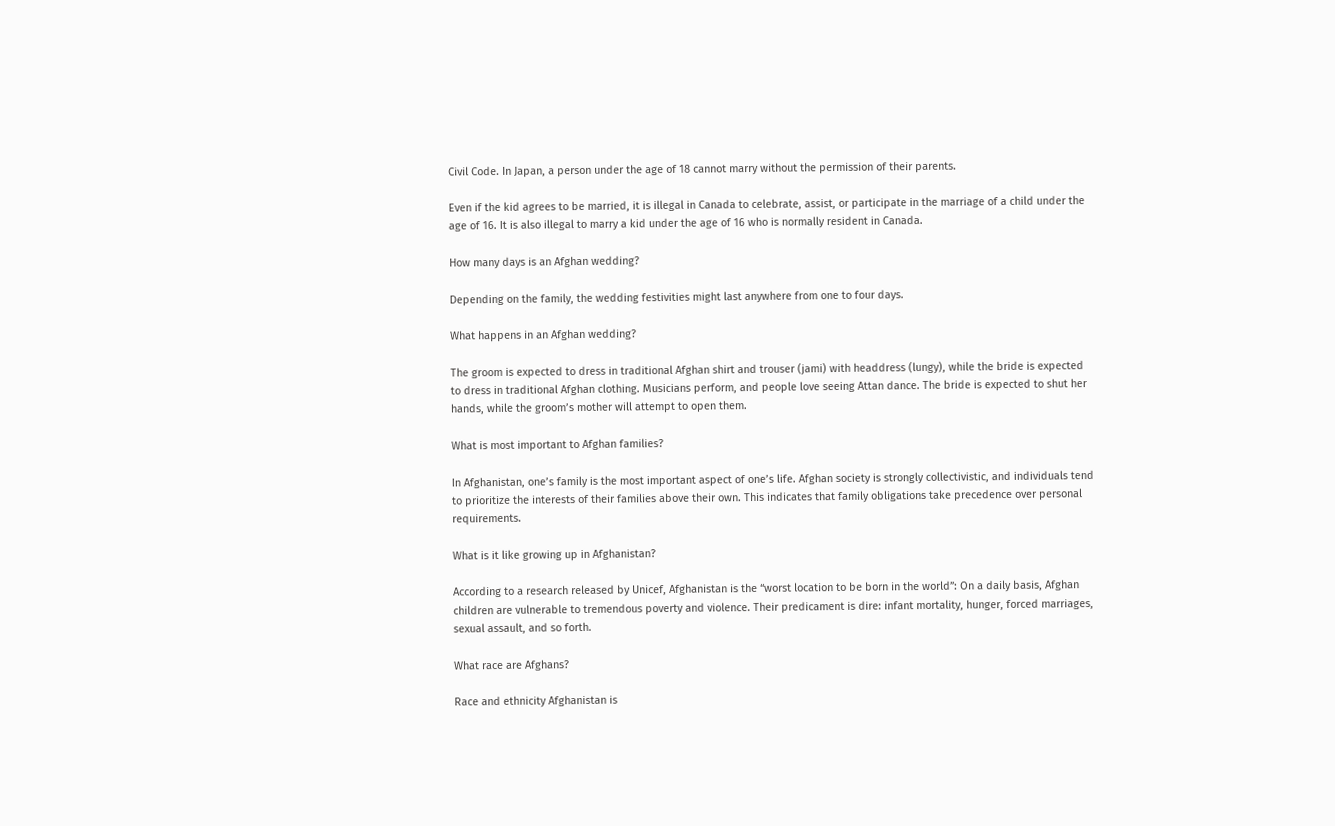Civil Code. In Japan, a person under the age of 18 cannot marry without the permission of their parents.

Even if the kid agrees to be married, it is illegal in Canada to celebrate, assist, or participate in the marriage of a child under the age of 16. It is also illegal to marry a kid under the age of 16 who is normally resident in Canada.

How many days is an Afghan wedding?

Depending on the family, the wedding festivities might last anywhere from one to four days.

What happens in an Afghan wedding?

The groom is expected to dress in traditional Afghan shirt and trouser (jami) with headdress (lungy), while the bride is expected to dress in traditional Afghan clothing. Musicians perform, and people love seeing Attan dance. The bride is expected to shut her hands, while the groom’s mother will attempt to open them.

What is most important to Afghan families?

In Afghanistan, one’s family is the most important aspect of one’s life. Afghan society is strongly collectivistic, and individuals tend to prioritize the interests of their families above their own. This indicates that family obligations take precedence over personal requirements.

What is it like growing up in Afghanistan?

According to a research released by Unicef, Afghanistan is the “worst location to be born in the world”: On a daily basis, Afghan children are vulnerable to tremendous poverty and violence. Their predicament is dire: infant mortality, hunger, forced marriages, sexual assault, and so forth.

What race are Afghans?

Race and ethnicity Afghanistan is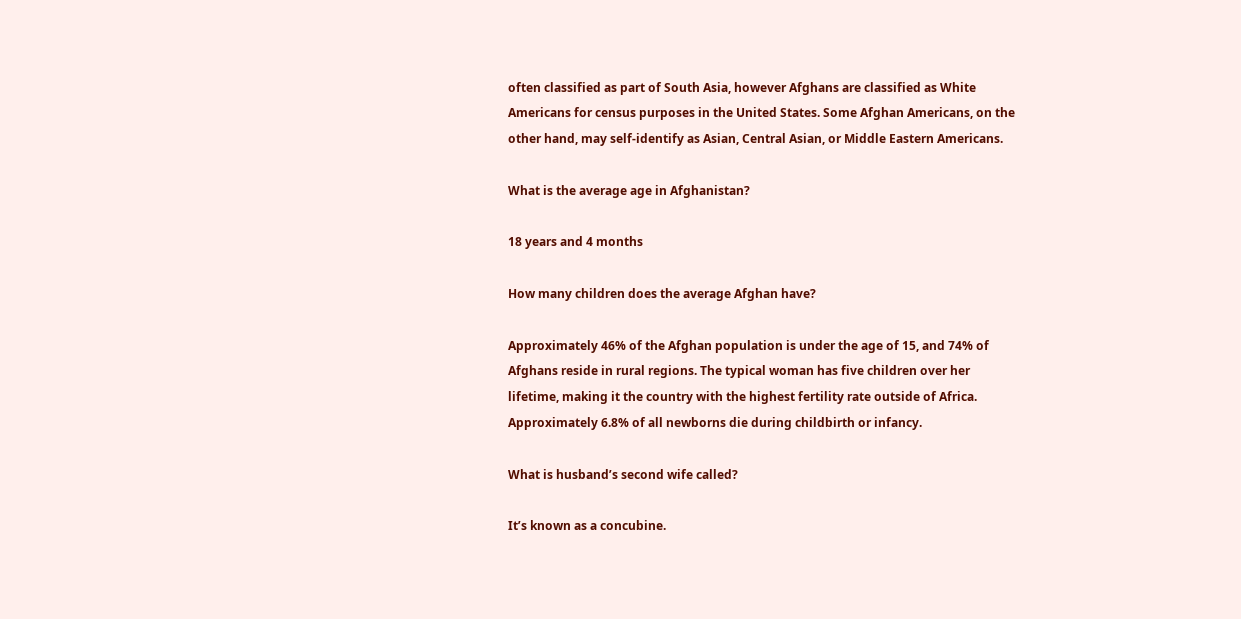often classified as part of South Asia, however Afghans are classified as White Americans for census purposes in the United States. Some Afghan Americans, on the other hand, may self-identify as Asian, Central Asian, or Middle Eastern Americans.

What is the average age in Afghanistan?

18 years and 4 months

How many children does the average Afghan have?

Approximately 46% of the Afghan population is under the age of 15, and 74% of Afghans reside in rural regions. The typical woman has five children over her lifetime, making it the country with the highest fertility rate outside of Africa. Approximately 6.8% of all newborns die during childbirth or infancy.

What is husband’s second wife called?

It’s known as a concubine.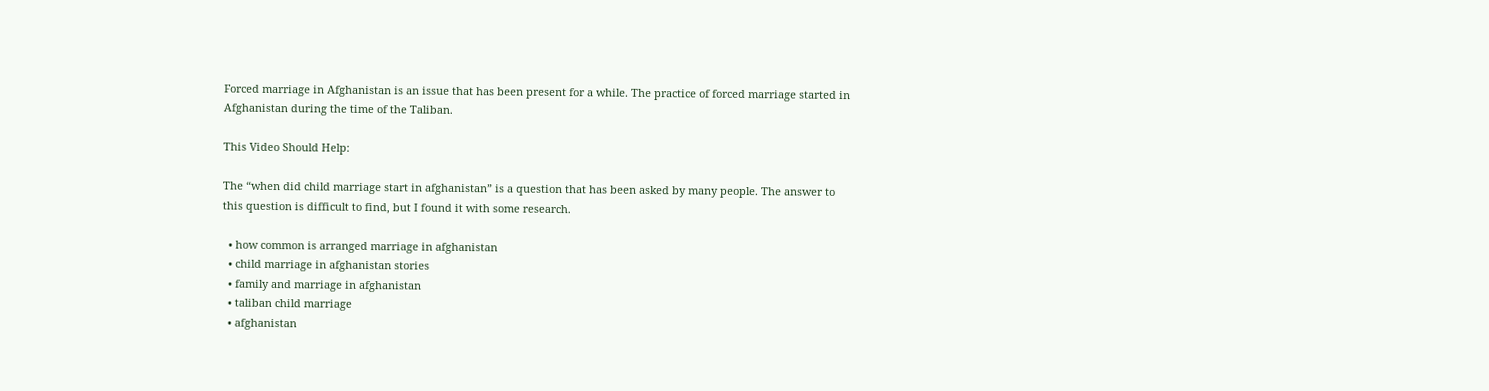Forced marriage in Afghanistan is an issue that has been present for a while. The practice of forced marriage started in Afghanistan during the time of the Taliban.

This Video Should Help:

The “when did child marriage start in afghanistan” is a question that has been asked by many people. The answer to this question is difficult to find, but I found it with some research.

  • how common is arranged marriage in afghanistan
  • child marriage in afghanistan stories
  • family and marriage in afghanistan
  • taliban child marriage
  • afghanistan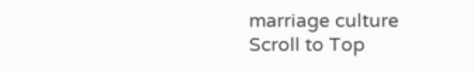marriage culture
Scroll to Top